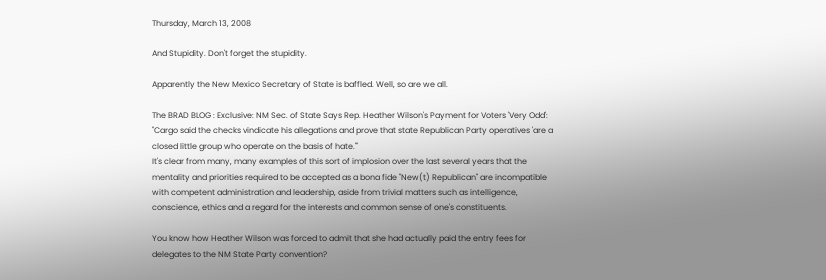Thursday, March 13, 2008

And Stupidity. Don't forget the stupidity.

Apparently the New Mexico Secretary of State is baffled. Well, so are we all.

The BRAD BLOG : Exclusive: NM Sec. of State Says Rep. Heather Wilson's Payment for Voters 'Very Odd':
"Cargo said the checks vindicate his allegations and prove that state Republican Party operatives 'are a closed little group who operate on the basis of hate.'"
It's clear from many, many examples of this sort of implosion over the last several years that the mentality and priorities required to be accepted as a bona fide "New(t) Republican" are incompatible with competent administration and leadership, aside from trivial matters such as intelligence, conscience, ethics and a regard for the interests and common sense of one's constituents.

You know how Heather Wilson was forced to admit that she had actually paid the entry fees for delegates to the NM State Party convention?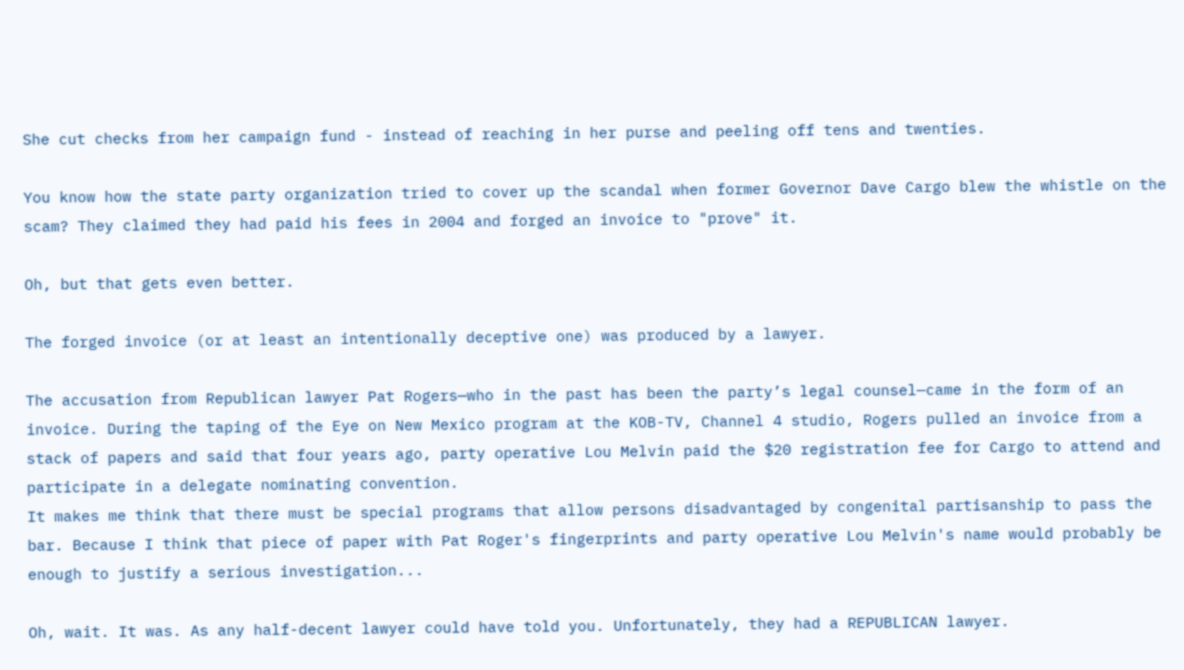She cut checks from her campaign fund - instead of reaching in her purse and peeling off tens and twenties.

You know how the state party organization tried to cover up the scandal when former Governor Dave Cargo blew the whistle on the scam? They claimed they had paid his fees in 2004 and forged an invoice to "prove" it.

Oh, but that gets even better.

The forged invoice (or at least an intentionally deceptive one) was produced by a lawyer.

The accusation from Republican lawyer Pat Rogers—who in the past has been the party’s legal counsel—came in the form of an invoice. During the taping of the Eye on New Mexico program at the KOB-TV, Channel 4 studio, Rogers pulled an invoice from a stack of papers and said that four years ago, party operative Lou Melvin paid the $20 registration fee for Cargo to attend and participate in a delegate nominating convention.
It makes me think that there must be special programs that allow persons disadvantaged by congenital partisanship to pass the bar. Because I think that piece of paper with Pat Roger's fingerprints and party operative Lou Melvin's name would probably be enough to justify a serious investigation...

Oh, wait. It was. As any half-decent lawyer could have told you. Unfortunately, they had a REPUBLICAN lawyer.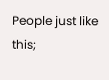People just like this;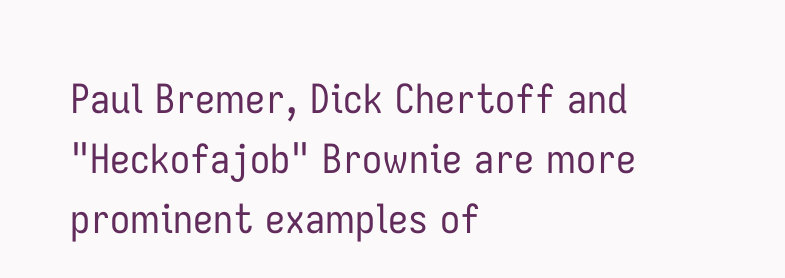Paul Bremer, Dick Chertoff and "Heckofajob" Brownie are more prominent examples of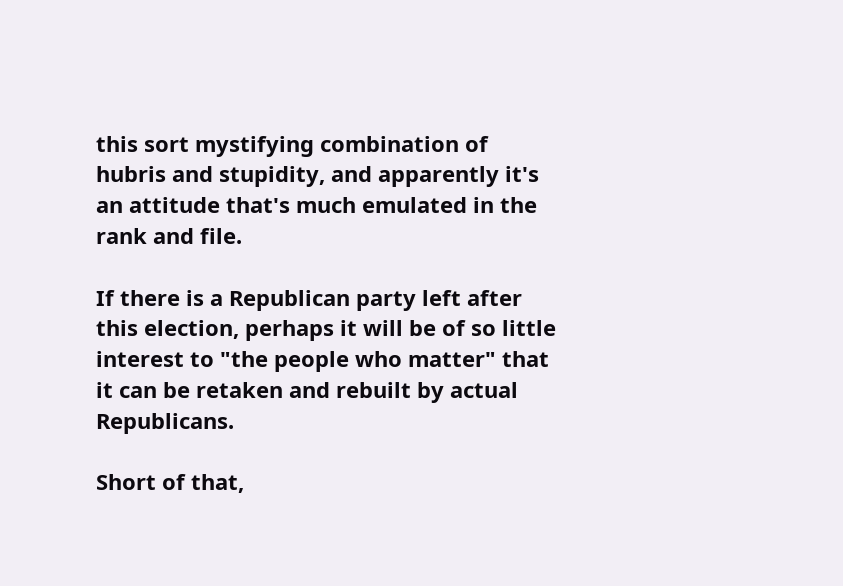this sort mystifying combination of hubris and stupidity, and apparently it's an attitude that's much emulated in the rank and file.

If there is a Republican party left after this election, perhaps it will be of so little interest to "the people who matter" that it can be retaken and rebuilt by actual Republicans.

Short of that,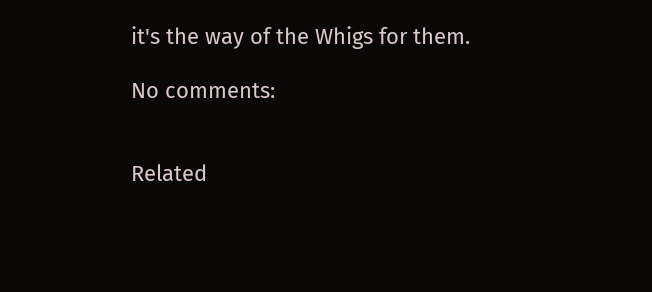it's the way of the Whigs for them.

No comments:


Related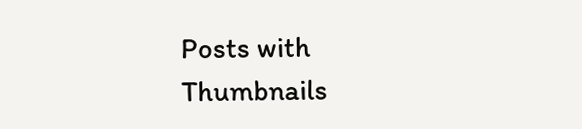Posts with Thumbnails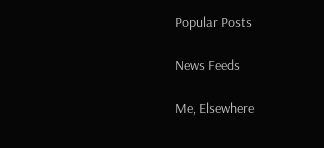Popular Posts

News Feeds

Me, Elsewhere